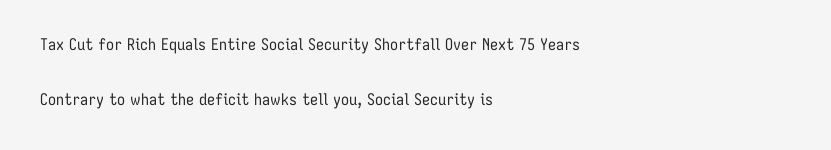Tax Cut for Rich Equals Entire Social Security Shortfall Over Next 75 Years

Contrary to what the deficit hawks tell you, Social Security is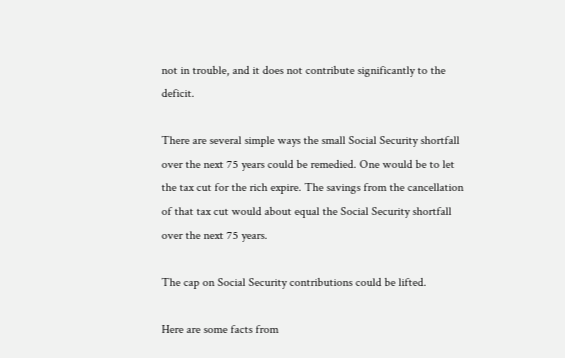not in trouble, and it does not contribute significantly to the deficit.

There are several simple ways the small Social Security shortfall over the next 75 years could be remedied. One would be to let the tax cut for the rich expire. The savings from the cancellation of that tax cut would about equal the Social Security shortfall over the next 75 years.

The cap on Social Security contributions could be lifted.

Here are some facts from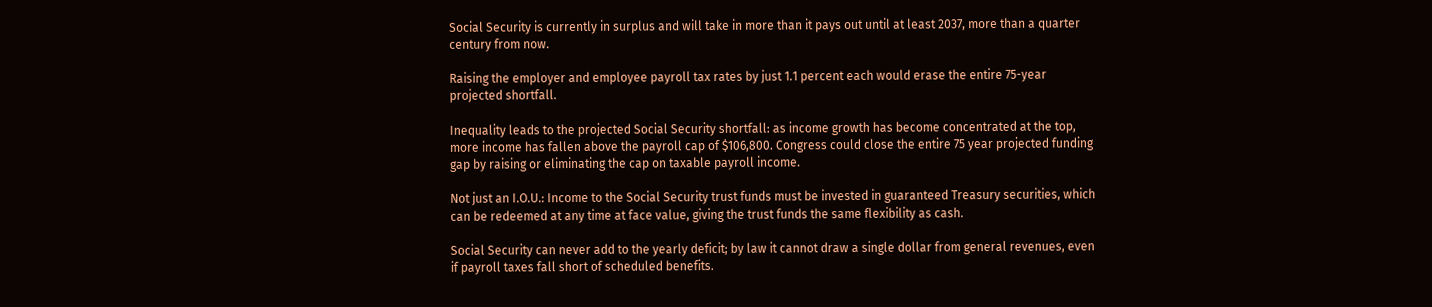Social Security is currently in surplus and will take in more than it pays out until at least 2037, more than a quarter century from now.

Raising the employer and employee payroll tax rates by just 1.1 percent each would erase the entire 75-year projected shortfall.

Inequality leads to the projected Social Security shortfall: as income growth has become concentrated at the top, more income has fallen above the payroll cap of $106,800. Congress could close the entire 75 year projected funding gap by raising or eliminating the cap on taxable payroll income.

Not just an I.O.U.: Income to the Social Security trust funds must be invested in guaranteed Treasury securities, which can be redeemed at any time at face value, giving the trust funds the same flexibility as cash.

Social Security can never add to the yearly deficit; by law it cannot draw a single dollar from general revenues, even if payroll taxes fall short of scheduled benefits.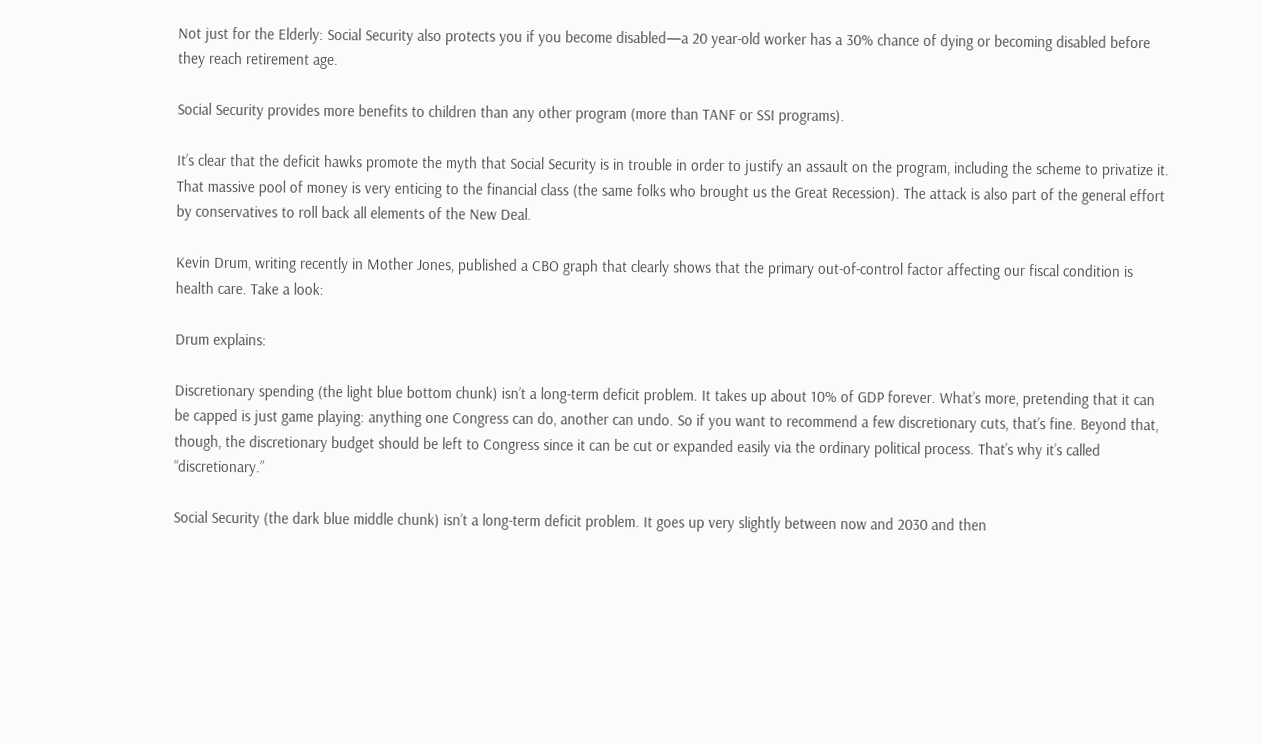Not just for the Elderly: Social Security also protects you if you become disabled—a 20 year-old worker has a 30% chance of dying or becoming disabled before they reach retirement age.

Social Security provides more benefits to children than any other program (more than TANF or SSI programs).

It’s clear that the deficit hawks promote the myth that Social Security is in trouble in order to justify an assault on the program, including the scheme to privatize it. That massive pool of money is very enticing to the financial class (the same folks who brought us the Great Recession). The attack is also part of the general effort by conservatives to roll back all elements of the New Deal.

Kevin Drum, writing recently in Mother Jones, published a CBO graph that clearly shows that the primary out-of-control factor affecting our fiscal condition is health care. Take a look:

Drum explains:

Discretionary spending (the light blue bottom chunk) isn’t a long-term deficit problem. It takes up about 10% of GDP forever. What’s more, pretending that it can be capped is just game playing: anything one Congress can do, another can undo. So if you want to recommend a few discretionary cuts, that’s fine. Beyond that, though, the discretionary budget should be left to Congress since it can be cut or expanded easily via the ordinary political process. That’s why it’s called “discretionary.”

Social Security (the dark blue middle chunk) isn’t a long-term deficit problem. It goes up very slightly between now and 2030 and then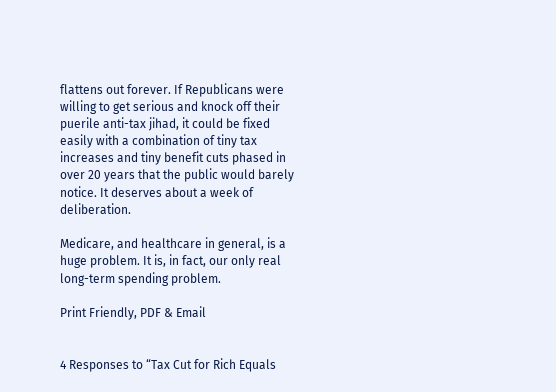flattens out forever. If Republicans were willing to get serious and knock off their puerile anti-tax jihad, it could be fixed easily with a combination of tiny tax increases and tiny benefit cuts phased in over 20 years that the public would barely notice. It deserves about a week of deliberation.

Medicare, and healthcare in general, is a huge problem. It is, in fact, our only real long-term spending problem.

Print Friendly, PDF & Email


4 Responses to “Tax Cut for Rich Equals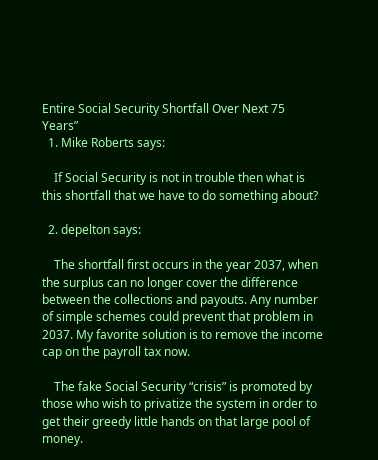Entire Social Security Shortfall Over Next 75 Years”
  1. Mike Roberts says:

    If Social Security is not in trouble then what is this shortfall that we have to do something about?

  2. depelton says:

    The shortfall first occurs in the year 2037, when the surplus can no longer cover the difference between the collections and payouts. Any number of simple schemes could prevent that problem in 2037. My favorite solution is to remove the income cap on the payroll tax now.

    The fake Social Security “crisis” is promoted by those who wish to privatize the system in order to get their greedy little hands on that large pool of money.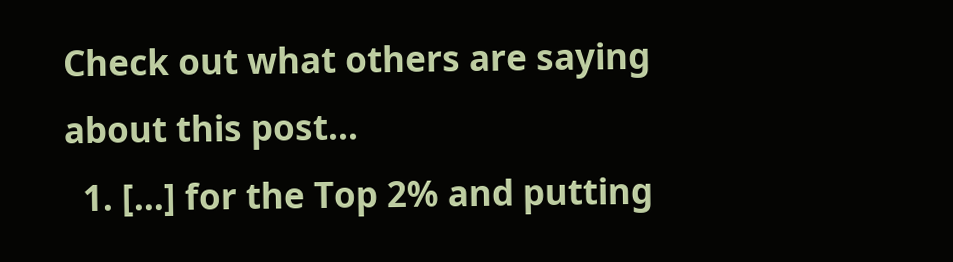Check out what others are saying about this post...
  1. […] for the Top 2% and putting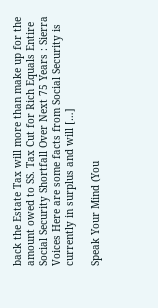back the Estate Tax will more than make up for the amount owed to SS. Tax Cut for Rich Equals Entire Social Security Shortfall Over Next 75 Years : Sierra Voices Here are some facts from Social Security is currently in surplus and will […]

Speak Your Mind (You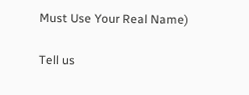Must Use Your Real Name)

Tell us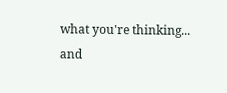what you're thinking...
and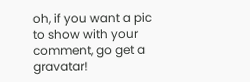oh, if you want a pic to show with your comment, go get a gravatar!